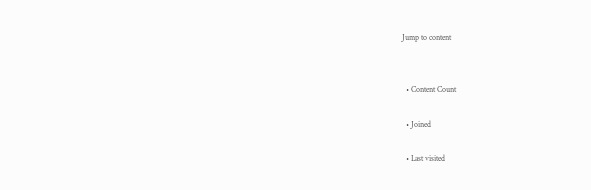Jump to content


  • Content Count

  • Joined

  • Last visited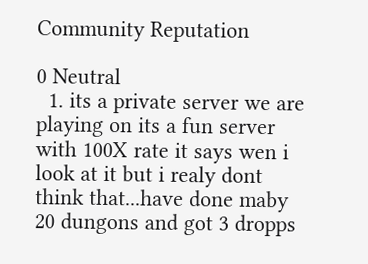Community Reputation

0 Neutral
  1. its a private server we are playing on its a fun server with 100X rate it says wen i look at it but i realy dont think that...have done maby 20 dungons and got 3 dropps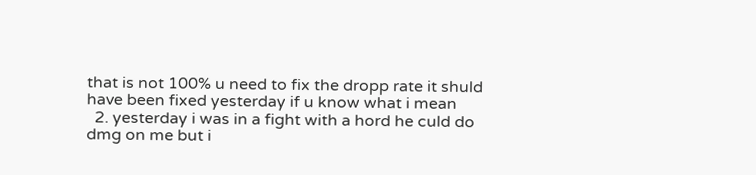that is not 100% u need to fix the dropp rate it shuld have been fixed yesterday if u know what i mean
  2. yesterday i was in a fight with a hord he culd do dmg on me but i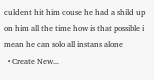culdent hit him couse he had a shild up on him all the time how is that possible i mean he can solo all instans alone
  • Create New...